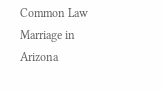Common Law Marriage in Arizona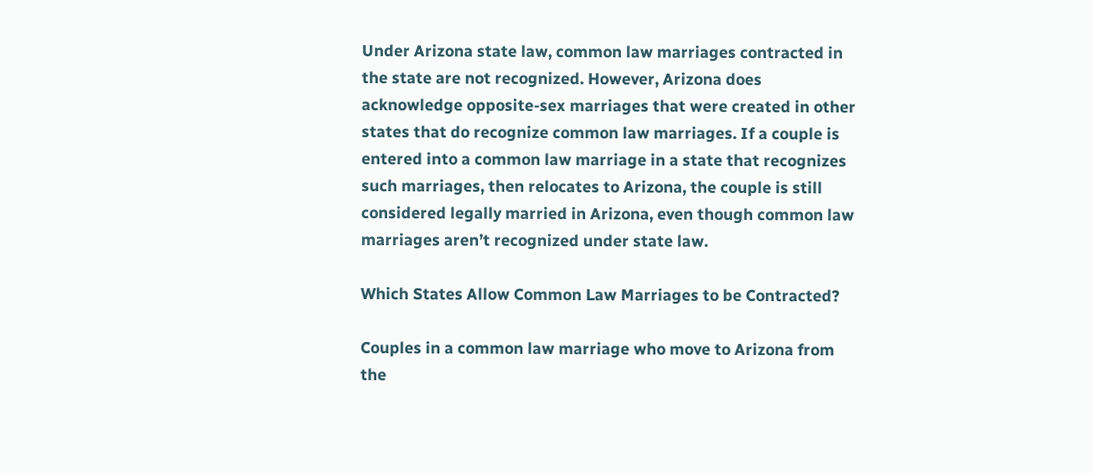Under Arizona state law, common law marriages contracted in the state are not recognized. However, Arizona does acknowledge opposite-sex marriages that were created in other states that do recognize common law marriages. If a couple is entered into a common law marriage in a state that recognizes such marriages, then relocates to Arizona, the couple is still considered legally married in Arizona, even though common law marriages aren’t recognized under state law.

Which States Allow Common Law Marriages to be Contracted?

Couples in a common law marriage who move to Arizona from the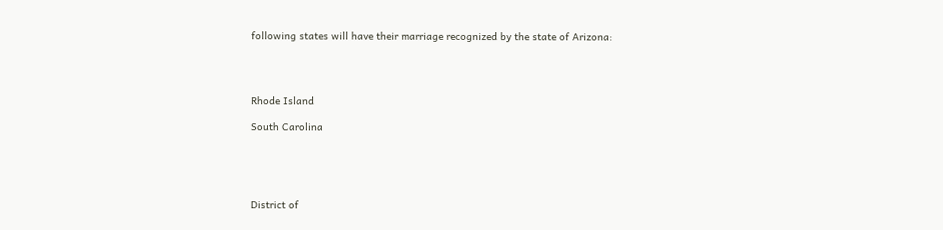following states will have their marriage recognized by the state of Arizona:




Rhode Island

South Carolina





District of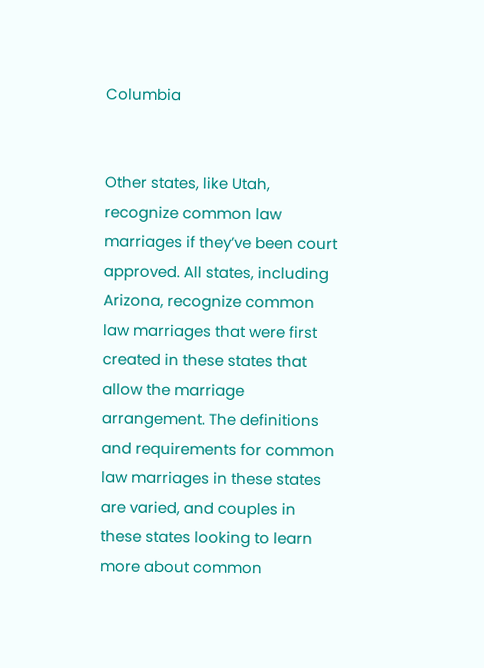Columbia


Other states, like Utah, recognize common law marriages if they’ve been court approved. All states, including Arizona, recognize common law marriages that were first created in these states that allow the marriage arrangement. The definitions and requirements for common law marriages in these states are varied, and couples in these states looking to learn more about common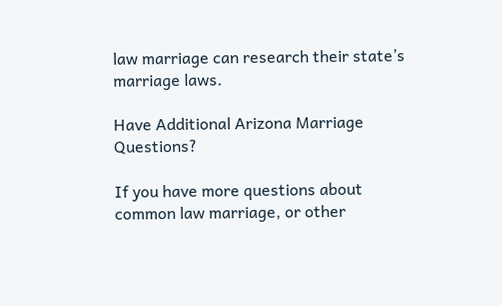law marriage can research their state’s marriage laws.

Have Additional Arizona Marriage Questions?

If you have more questions about common law marriage, or other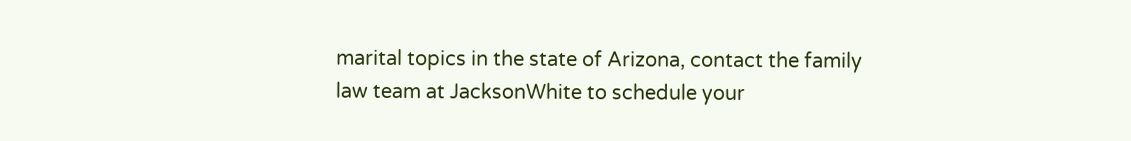marital topics in the state of Arizona, contact the family law team at JacksonWhite to schedule your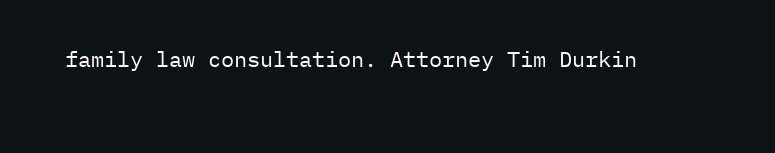family law consultation. Attorney Tim Durkin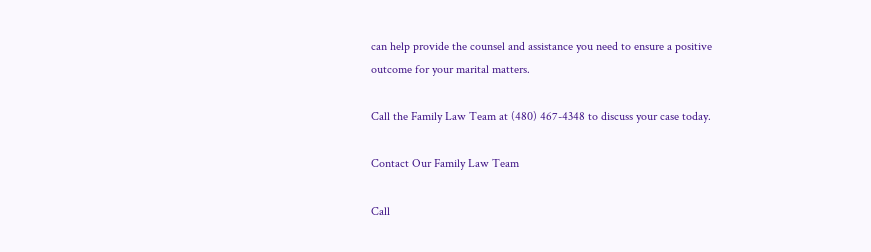can help provide the counsel and assistance you need to ensure a positive outcome for your marital matters.

Call the Family Law Team at (480) 467-4348 to discuss your case today.

Contact Our Family Law Team

Call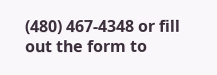(480) 467-4348 or fill out the form to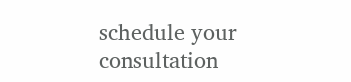schedule your consultation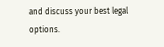and discuss your best legal options.